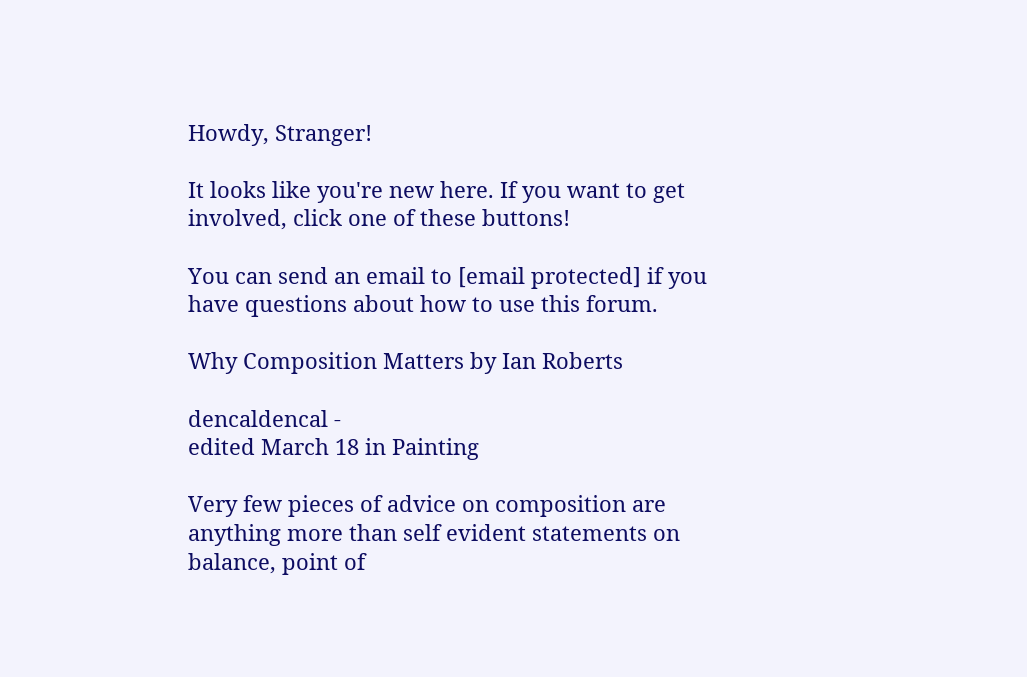Howdy, Stranger!

It looks like you're new here. If you want to get involved, click one of these buttons!

You can send an email to [email protected] if you have questions about how to use this forum.

Why Composition Matters by Ian Roberts

dencaldencal -
edited March 18 in Painting

Very few pieces of advice on composition are anything more than self evident statements on balance, point of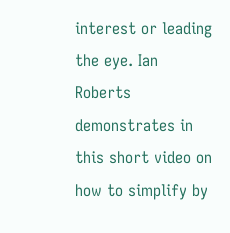interest or leading the eye. Ian Roberts demonstrates in this short video on how to simplify by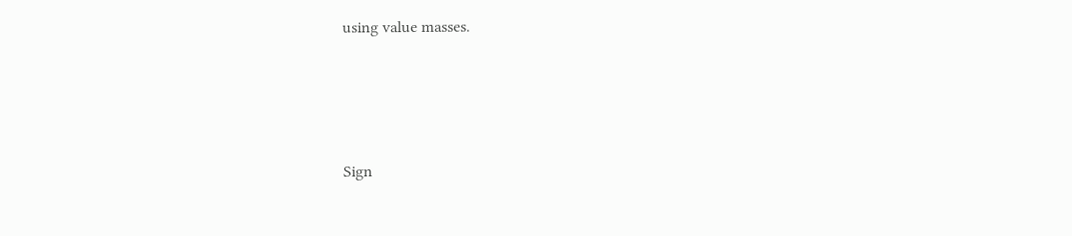using value masses.




Sign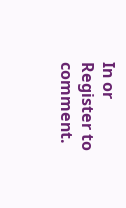In or Register to comment.